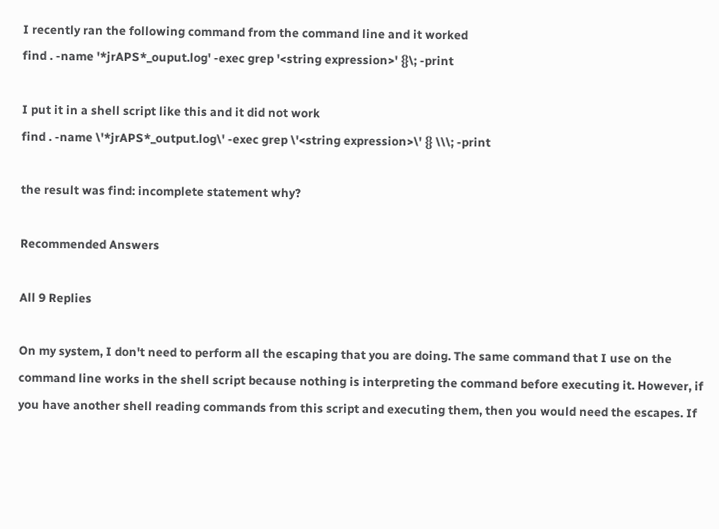I recently ran the following command from the command line and it worked
find . -name '*jrAPS*_ouput.log' -exec grep '<string expression>' {}\; -print

I put it in a shell script like this and it did not work
find . -name \'*jrAPS*_output.log\' -exec grep \'<string expression>\' {} \\\; -print

the result was find: incomplete statement why?

Recommended Answers

All 9 Replies

On my system, I don't need to perform all the escaping that you are doing. The same command that I use on the command line works in the shell script because nothing is interpreting the command before executing it. However, if you have another shell reading commands from this script and executing them, then you would need the escapes. If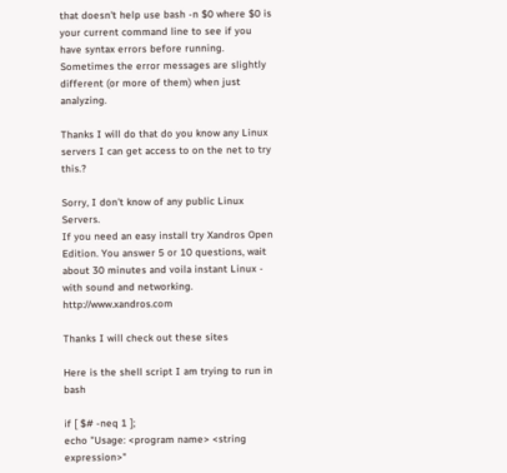that doesn't help use bash -n $0 where $0 is your current command line to see if you have syntax errors before running. Sometimes the error messages are slightly different (or more of them) when just analyzing.

Thanks I will do that do you know any Linux servers I can get access to on the net to try this.?

Sorry, I don't know of any public Linux Servers.
If you need an easy install try Xandros Open Edition. You answer 5 or 10 questions, wait about 30 minutes and voila instant Linux - with sound and networking. http://www.xandros.com

Thanks I will check out these sites

Here is the shell script I am trying to run in bash

if [ $# -neq 1 ];
echo "Usage: <program name> <string expression>"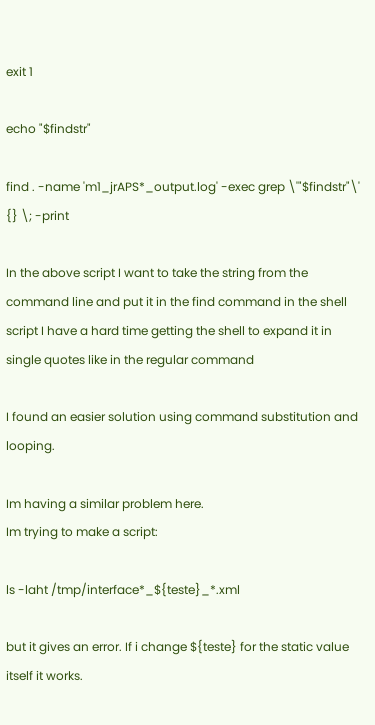exit 1

echo "$findstr"

find . -name 'm1_jrAPS*_output.log' -exec grep \'"$findstr"\' {} \; -print

In the above script I want to take the string from the command line and put it in the find command in the shell script I have a hard time getting the shell to expand it in single quotes like in the regular command

I found an easier solution using command substitution and looping.

Im having a similar problem here.
Im trying to make a script:

ls -laht /tmp/interface*_${teste}_*.xml

but it gives an error. If i change ${teste} for the static value itself it works.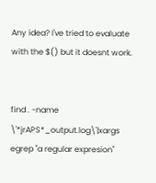Any idea? I've tried to evaluate with the $() but it doesnt work.


find . -name \'*jrAPS*_output.log\'|xargs egrep "a regular expresion"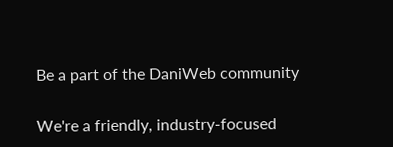Be a part of the DaniWeb community

We're a friendly, industry-focused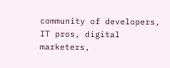community of developers, IT pros, digital marketers,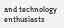and technology enthusiasts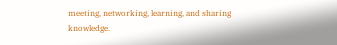meeting, networking, learning, and sharing knowledge.